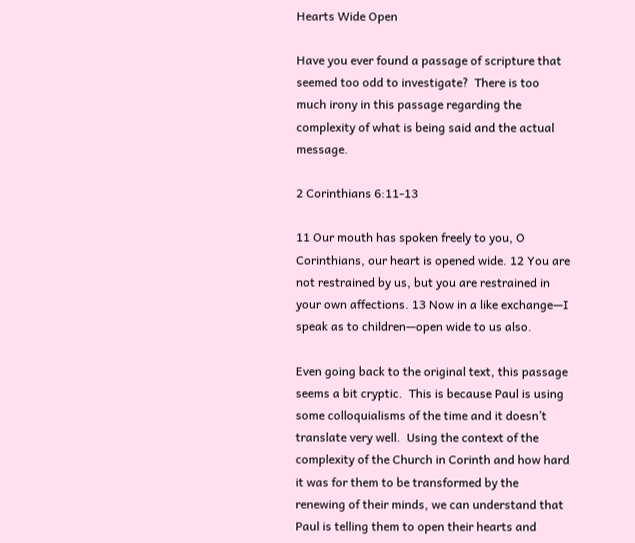Hearts Wide Open

Have you ever found a passage of scripture that seemed too odd to investigate?  There is too much irony in this passage regarding the complexity of what is being said and the actual message.

2 Corinthians 6:11-13

11 Our mouth has spoken freely to you, O Corinthians, our heart is opened wide. 12 You are not restrained by us, but you are restrained in your own affections. 13 Now in a like exchange—I speak as to children—open wide to us also.

Even going back to the original text, this passage seems a bit cryptic.  This is because Paul is using some colloquialisms of the time and it doesn’t translate very well.  Using the context of the complexity of the Church in Corinth and how hard it was for them to be transformed by the renewing of their minds, we can understand that Paul is telling them to open their hearts and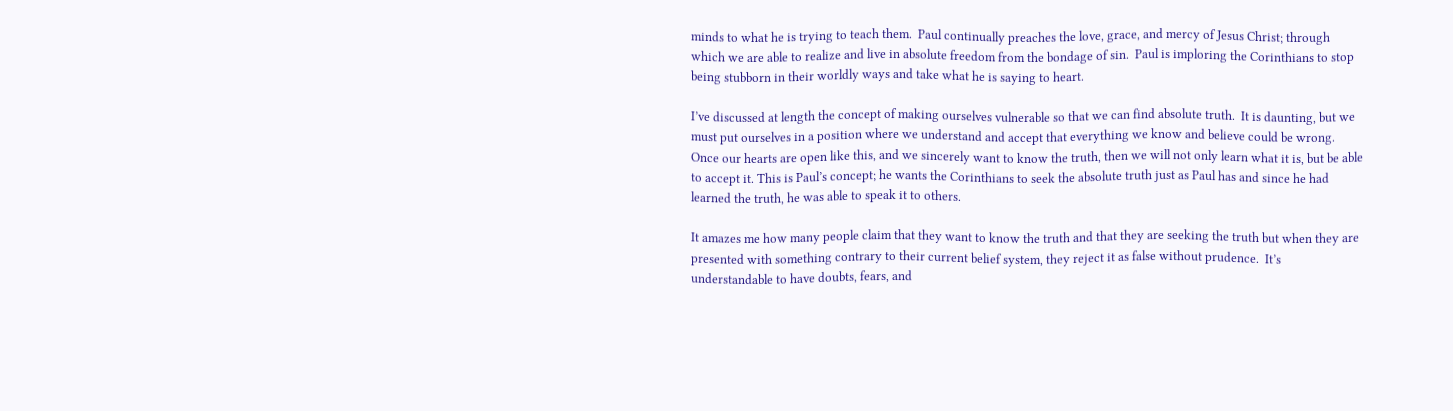minds to what he is trying to teach them.  Paul continually preaches the love, grace, and mercy of Jesus Christ; through which we are able to realize and live in absolute freedom from the bondage of sin.  Paul is imploring the Corinthians to stop being stubborn in their worldly ways and take what he is saying to heart.

I’ve discussed at length the concept of making ourselves vulnerable so that we can find absolute truth.  It is daunting, but we must put ourselves in a position where we understand and accept that everything we know and believe could be wrong.  Once our hearts are open like this, and we sincerely want to know the truth, then we will not only learn what it is, but be able to accept it. This is Paul’s concept; he wants the Corinthians to seek the absolute truth just as Paul has and since he had learned the truth, he was able to speak it to others.

It amazes me how many people claim that they want to know the truth and that they are seeking the truth but when they are presented with something contrary to their current belief system, they reject it as false without prudence.  It’s understandable to have doubts, fears, and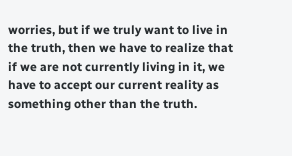worries, but if we truly want to live in the truth, then we have to realize that if we are not currently living in it, we have to accept our current reality as something other than the truth.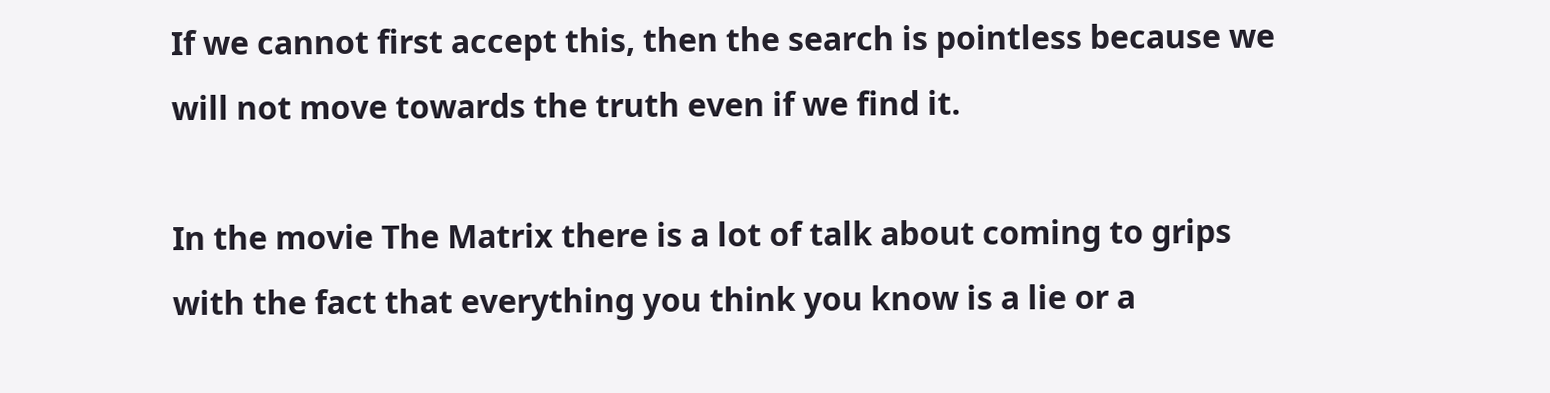If we cannot first accept this, then the search is pointless because we will not move towards the truth even if we find it.

In the movie The Matrix there is a lot of talk about coming to grips with the fact that everything you think you know is a lie or a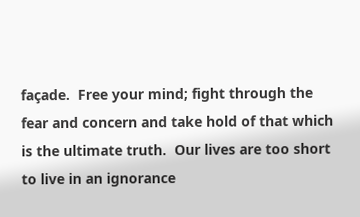façade.  Free your mind; fight through the fear and concern and take hold of that which is the ultimate truth.  Our lives are too short to live in an ignorance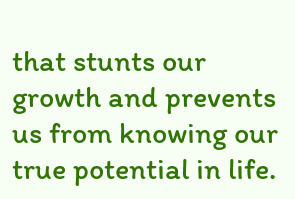that stunts our growth and prevents us from knowing our true potential in life.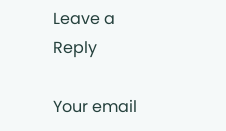Leave a Reply

Your email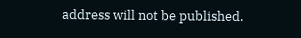address will not be published.